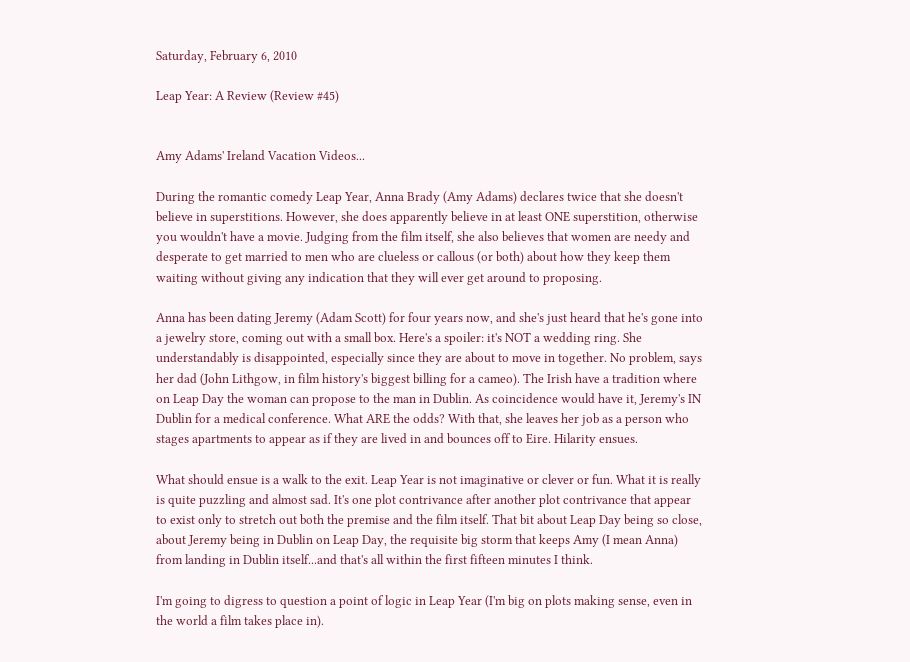Saturday, February 6, 2010

Leap Year: A Review (Review #45)


Amy Adams' Ireland Vacation Videos...

During the romantic comedy Leap Year, Anna Brady (Amy Adams) declares twice that she doesn't believe in superstitions. However, she does apparently believe in at least ONE superstition, otherwise you wouldn't have a movie. Judging from the film itself, she also believes that women are needy and desperate to get married to men who are clueless or callous (or both) about how they keep them waiting without giving any indication that they will ever get around to proposing.

Anna has been dating Jeremy (Adam Scott) for four years now, and she's just heard that he's gone into a jewelry store, coming out with a small box. Here's a spoiler: it's NOT a wedding ring. She understandably is disappointed, especially since they are about to move in together. No problem, says her dad (John Lithgow, in film history's biggest billing for a cameo). The Irish have a tradition where on Leap Day the woman can propose to the man in Dublin. As coincidence would have it, Jeremy's IN Dublin for a medical conference. What ARE the odds? With that, she leaves her job as a person who stages apartments to appear as if they are lived in and bounces off to Eire. Hilarity ensues.

What should ensue is a walk to the exit. Leap Year is not imaginative or clever or fun. What it is really is quite puzzling and almost sad. It's one plot contrivance after another plot contrivance that appear to exist only to stretch out both the premise and the film itself. That bit about Leap Day being so close, about Jeremy being in Dublin on Leap Day, the requisite big storm that keeps Amy (I mean Anna) from landing in Dublin itself...and that's all within the first fifteen minutes I think.

I'm going to digress to question a point of logic in Leap Year (I'm big on plots making sense, even in the world a film takes place in).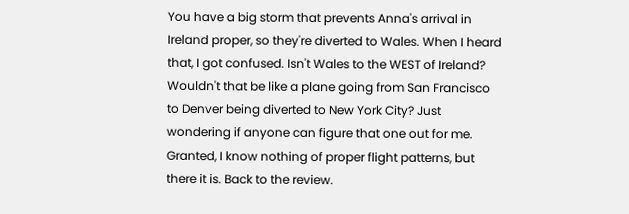You have a big storm that prevents Anna's arrival in Ireland proper, so they're diverted to Wales. When I heard that, I got confused. Isn't Wales to the WEST of Ireland? Wouldn't that be like a plane going from San Francisco to Denver being diverted to New York City? Just wondering if anyone can figure that one out for me. Granted, I know nothing of proper flight patterns, but there it is. Back to the review.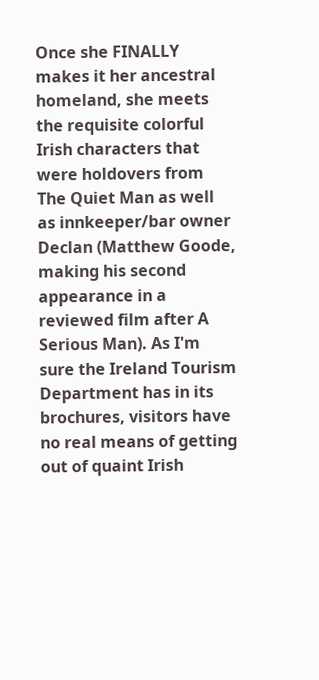Once she FINALLY makes it her ancestral homeland, she meets the requisite colorful Irish characters that were holdovers from The Quiet Man as well as innkeeper/bar owner Declan (Matthew Goode, making his second appearance in a reviewed film after A Serious Man). As I'm sure the Ireland Tourism Department has in its brochures, visitors have no real means of getting out of quaint Irish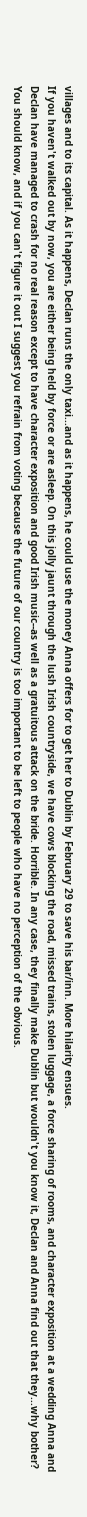villages and to its capital. As it happens, Declan runs the only taxi...and as it happens, he could use the money Anna offers for to get her to Dublin by February 29 to save his bar/inn. More hilarity ensues.
If you haven't walked out by now, you are either being held by force or are asleep. On this jolly jaunt through the lush Irish countryside, we have cows blocking the road, missed trains, stolen luggage, a force sharing of rooms, and character exposition at a wedding Anna and Declan have managed to crash for no real reason except to have character exposition and good Irish music--as well as a gratuitous attack on the bride. Horrible. In any case, they finally make Dublin but wouldn't you know it, Declan and Anna find out that they...why bother? You should know, and if you can't figure it out I suggest you refrain from voting because the future of our country is too important to be left to people who have no perception of the obvious.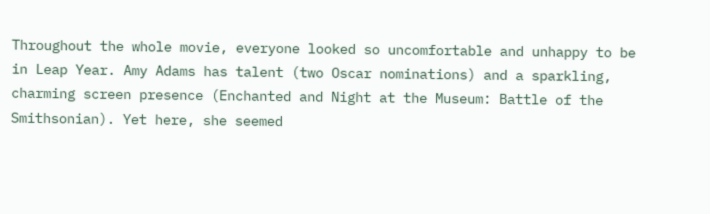Throughout the whole movie, everyone looked so uncomfortable and unhappy to be in Leap Year. Amy Adams has talent (two Oscar nominations) and a sparkling, charming screen presence (Enchanted and Night at the Museum: Battle of the Smithsonian). Yet here, she seemed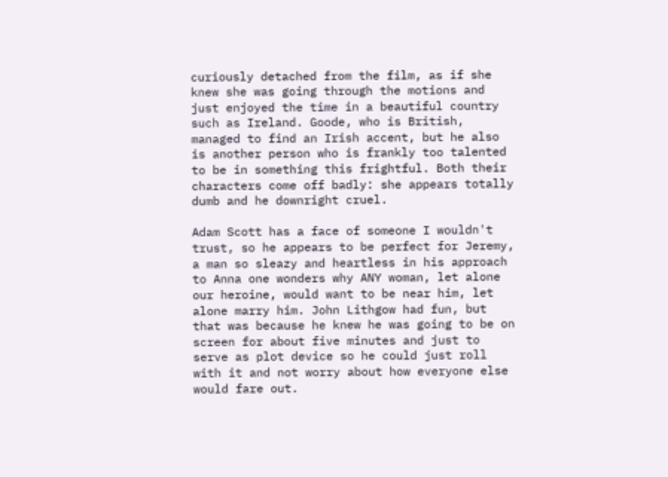curiously detached from the film, as if she knew she was going through the motions and just enjoyed the time in a beautiful country such as Ireland. Goode, who is British, managed to find an Irish accent, but he also is another person who is frankly too talented to be in something this frightful. Both their characters come off badly: she appears totally dumb and he downright cruel.

Adam Scott has a face of someone I wouldn't trust, so he appears to be perfect for Jeremy, a man so sleazy and heartless in his approach to Anna one wonders why ANY woman, let alone our heroine, would want to be near him, let alone marry him. John Lithgow had fun, but that was because he knew he was going to be on screen for about five minutes and just to serve as plot device so he could just roll with it and not worry about how everyone else would fare out.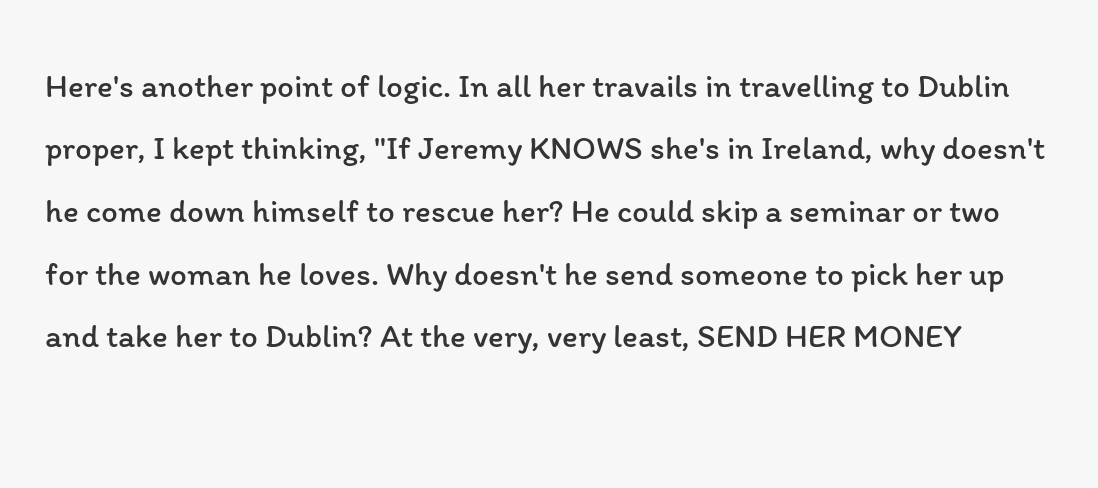Here's another point of logic. In all her travails in travelling to Dublin proper, I kept thinking, "If Jeremy KNOWS she's in Ireland, why doesn't he come down himself to rescue her? He could skip a seminar or two for the woman he loves. Why doesn't he send someone to pick her up and take her to Dublin? At the very, very least, SEND HER MONEY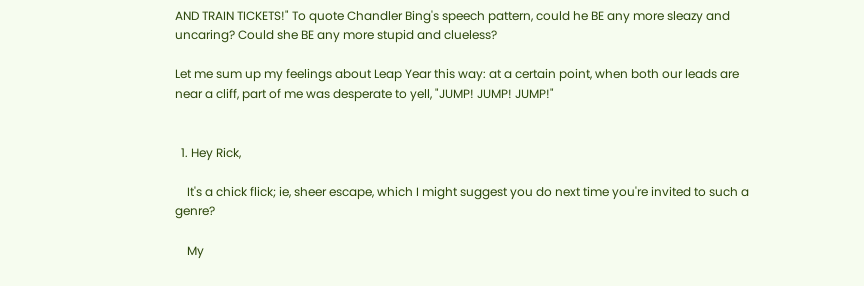AND TRAIN TICKETS!" To quote Chandler Bing's speech pattern, could he BE any more sleazy and uncaring? Could she BE any more stupid and clueless?

Let me sum up my feelings about Leap Year this way: at a certain point, when both our leads are near a cliff, part of me was desperate to yell, "JUMP! JUMP! JUMP!"


  1. Hey Rick,

    It's a chick flick; ie, sheer escape, which I might suggest you do next time you're invited to such a genre?

    My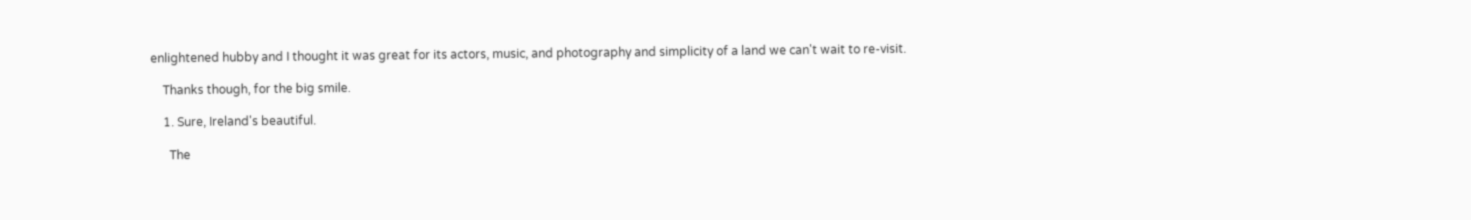enlightened hubby and I thought it was great for its actors, music, and photography and simplicity of a land we can't wait to re-visit.

    Thanks though, for the big smile.

    1. Sure, Ireland's beautiful.

      The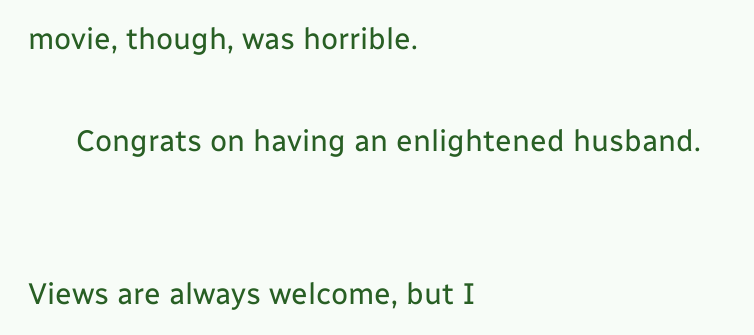movie, though, was horrible.

      Congrats on having an enlightened husband.


Views are always welcome, but I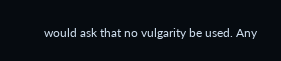would ask that no vulgarity be used. Any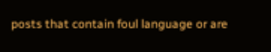posts that contain foul language or are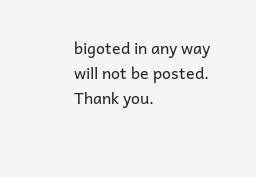bigoted in any way will not be posted.
Thank you.